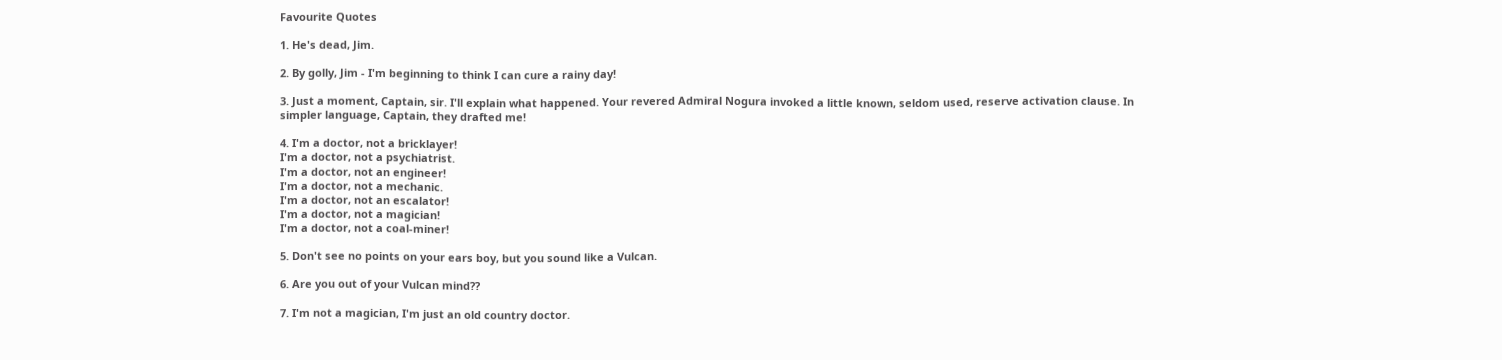Favourite Quotes

1. He's dead, Jim.

2. By golly, Jim - I'm beginning to think I can cure a rainy day!

3. Just a moment, Captain, sir. I'll explain what happened. Your revered Admiral Nogura invoked a little known, seldom used, reserve activation clause. In simpler language, Captain, they drafted me!

4. I'm a doctor, not a bricklayer!
I'm a doctor, not a psychiatrist.
I'm a doctor, not an engineer!
I'm a doctor, not a mechanic.
I'm a doctor, not an escalator!
I'm a doctor, not a magician!
I'm a doctor, not a coal-miner!

5. Don't see no points on your ears boy, but you sound like a Vulcan.

6. Are you out of your Vulcan mind??

7. I'm not a magician, I'm just an old country doctor.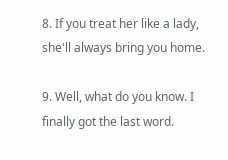8. If you treat her like a lady, she'll always bring you home.

9. Well, what do you know. I finally got the last word.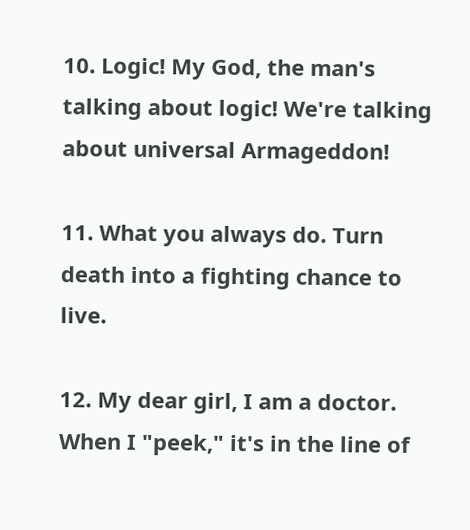10. Logic! My God, the man's talking about logic! We're talking about universal Armageddon!

11. What you always do. Turn death into a fighting chance to live.

12. My dear girl, I am a doctor. When I "peek," it's in the line of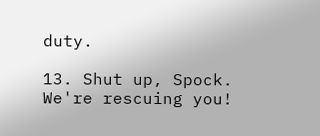duty.

13. Shut up, Spock. We're rescuing you!